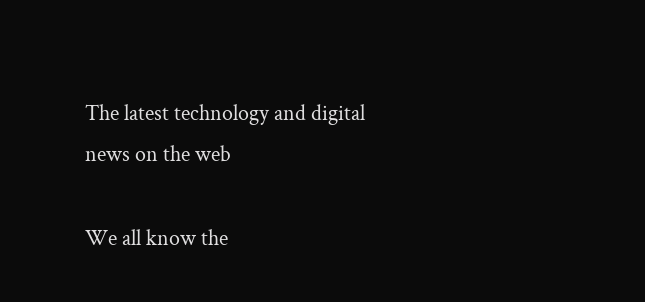The latest technology and digital news on the web

We all know the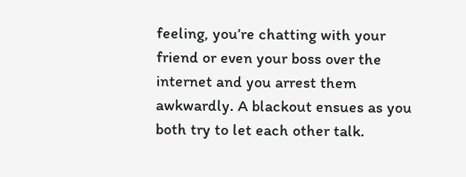feeling, you’re chatting with your friend or even your boss over the internet and you arrest them awkwardly. A blackout ensues as you both try to let each other talk.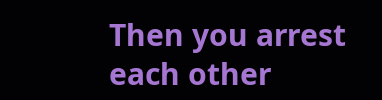Then you arrest each other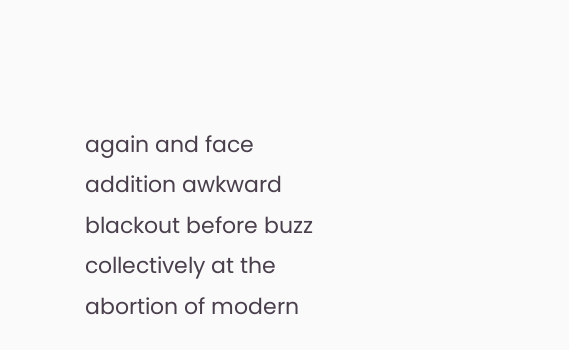again and face addition awkward blackout before buzz collectively at the abortion of modern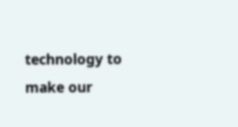technology to make our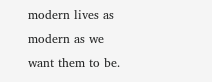modern lives as modern as we want them to be.